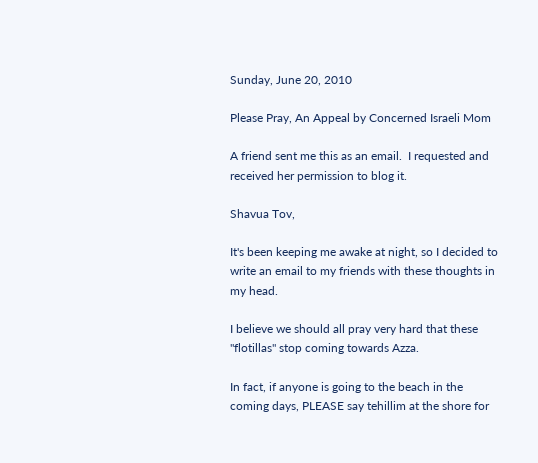Sunday, June 20, 2010

Please Pray, An Appeal by Concerned Israeli Mom

A friend sent me this as an email.  I requested and received her permission to blog it.

Shavua Tov,

It's been keeping me awake at night, so I decided to write an email to my friends with these thoughts in my head.

I believe we should all pray very hard that these "flotillas" stop coming towards Azza.

In fact, if anyone is going to the beach in the coming days, PLEASE say tehillim at the shore for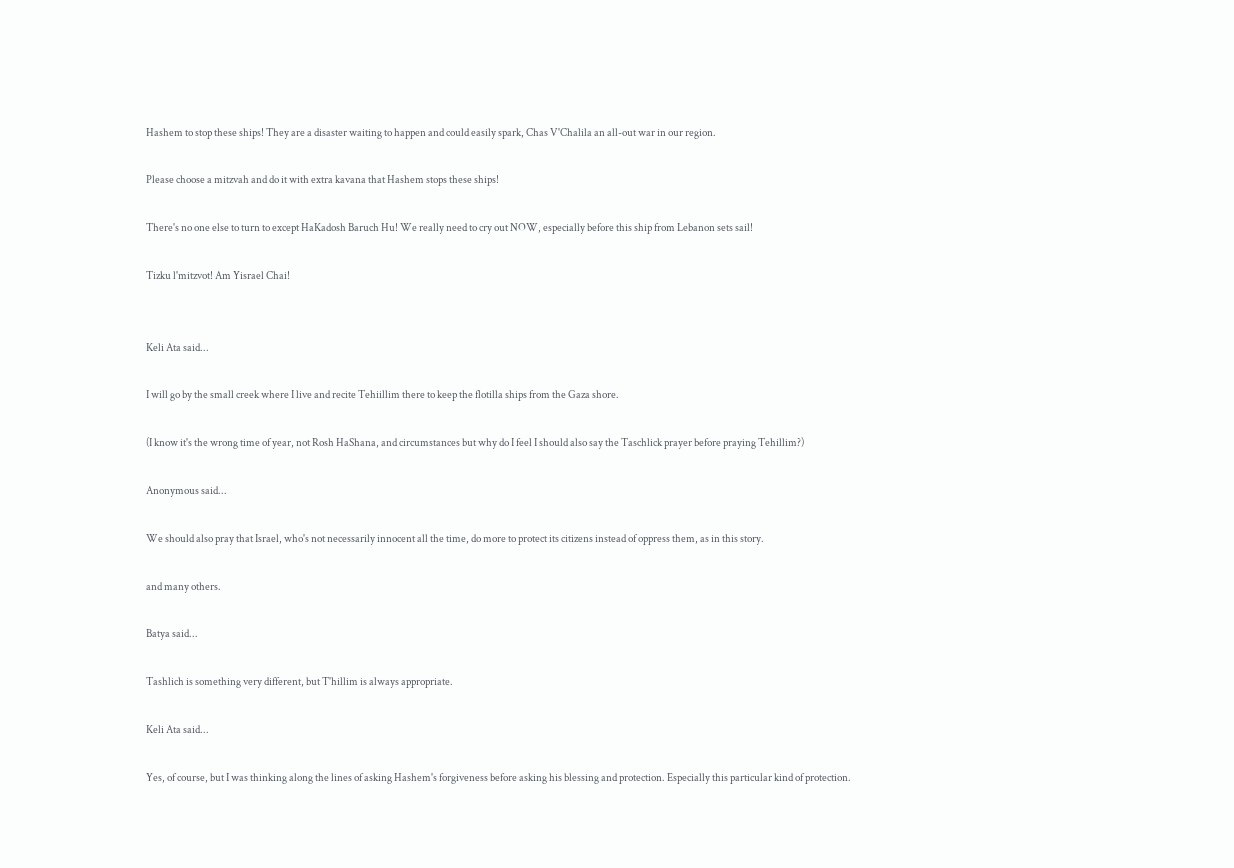Hashem to stop these ships! They are a disaster waiting to happen and could easily spark, Chas V'Chalila an all-out war in our region.

Please choose a mitzvah and do it with extra kavana that Hashem stops these ships!

There's no one else to turn to except HaKadosh Baruch Hu! We really need to cry out NOW, especially before this ship from Lebanon sets sail!

Tizku l'mitzvot! Am Yisrael Chai!


Keli Ata said...

I will go by the small creek where I live and recite Tehiillim there to keep the flotilla ships from the Gaza shore.

(I know it's the wrong time of year, not Rosh HaShana, and circumstances but why do I feel I should also say the Taschlick prayer before praying Tehillim?)

Anonymous said...

We should also pray that Israel, who's not necessarily innocent all the time, do more to protect its citizens instead of oppress them, as in this story.

and many others.

Batya said...

Tashlich is something very different, but T'hillim is always appropriate.

Keli Ata said...

Yes, of course, but I was thinking along the lines of asking Hashem's forgiveness before asking his blessing and protection. Especially this particular kind of protection.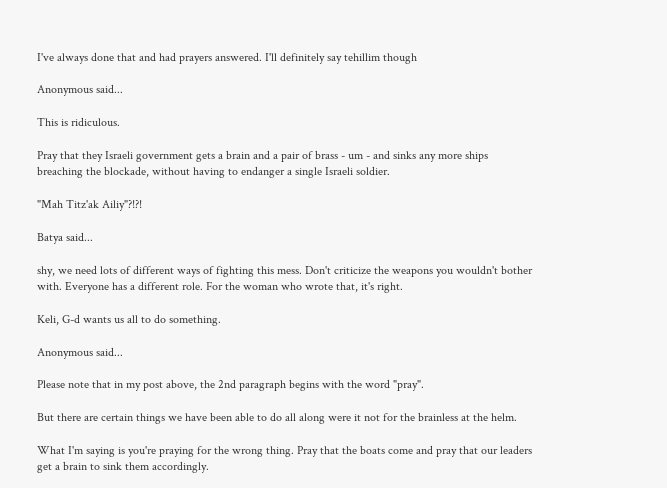I've always done that and had prayers answered. I'll definitely say tehillim though

Anonymous said...

This is ridiculous.

Pray that they Israeli government gets a brain and a pair of brass - um - and sinks any more ships breaching the blockade, without having to endanger a single Israeli soldier.

"Mah Titz'ak Ailiy"?!?!

Batya said...

shy, we need lots of different ways of fighting this mess. Don't criticize the weapons you wouldn't bother with. Everyone has a different role. For the woman who wrote that, it's right.

Keli, G-d wants us all to do something.

Anonymous said...

Please note that in my post above, the 2nd paragraph begins with the word "pray".

But there are certain things we have been able to do all along were it not for the brainless at the helm.

What I'm saying is you're praying for the wrong thing. Pray that the boats come and pray that our leaders get a brain to sink them accordingly.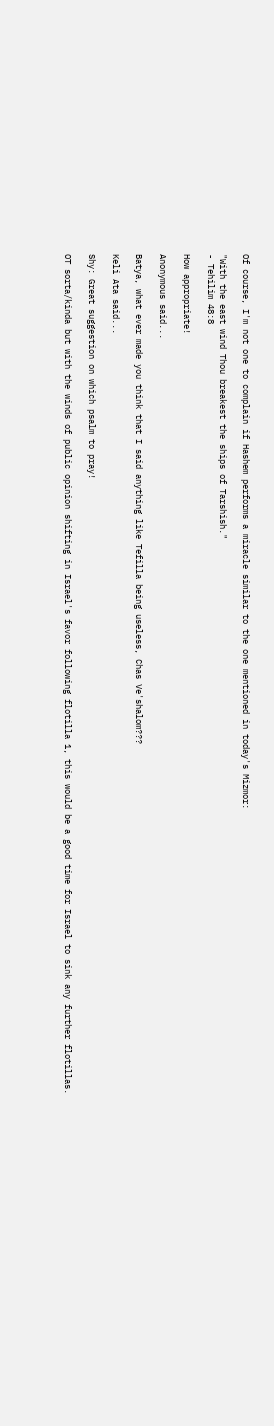Of course, I'm not one to complain if Hashem performs a miracle similar to the one mentioned in today's Mizmor:

"With the east wind Thou breakest the ships of Tarshish."
- Tehilim 48:8

How appropriate!

Anonymous said...

Batya, what ever made you think that I said anything like Tefilla being useless, Chas Ve'shalom???

Keli Ata said...

Shy: Great suggestion on which psalm to pray!

OT sorta/kinda but with the winds of public opinion shifting in Israel's favor following flotilla 1, this would be a good time for Israel to sink any further flotillas.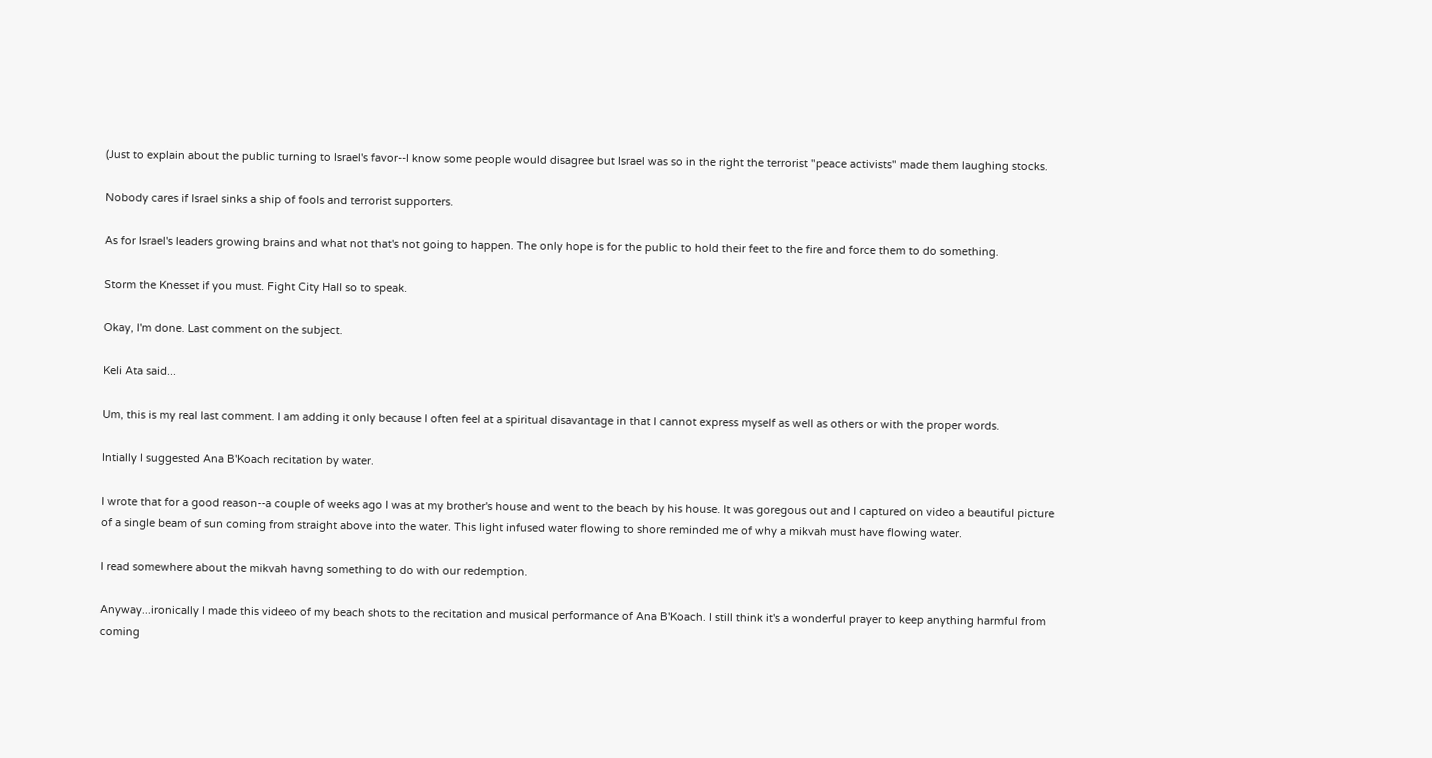(Just to explain about the public turning to Israel's favor--I know some people would disagree but Israel was so in the right the terrorist "peace activists" made them laughing stocks.

Nobody cares if Israel sinks a ship of fools and terrorist supporters.

As for Israel's leaders growing brains and what not that's not going to happen. The only hope is for the public to hold their feet to the fire and force them to do something.

Storm the Knesset if you must. Fight City Hall so to speak.

Okay, I'm done. Last comment on the subject.

Keli Ata said...

Um, this is my real last comment. I am adding it only because I often feel at a spiritual disavantage in that I cannot express myself as well as others or with the proper words.

Intially I suggested Ana B'Koach recitation by water.

I wrote that for a good reason--a couple of weeks ago I was at my brother's house and went to the beach by his house. It was goregous out and I captured on video a beautiful picture of a single beam of sun coming from straight above into the water. This light infused water flowing to shore reminded me of why a mikvah must have flowing water.

I read somewhere about the mikvah havng something to do with our redemption.

Anyway...ironically I made this videeo of my beach shots to the recitation and musical performance of Ana B'Koach. I still think it's a wonderful prayer to keep anything harmful from coming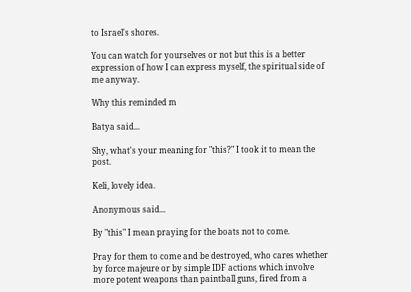to Israel's shores.

You can watch for yourselves or not but this is a better expression of how I can express myself, the spiritual side of me anyway.

Why this reminded m

Batya said...

Shy, what's your meaning for "this?" I took it to mean the post.

Keli, lovely idea.

Anonymous said...

By "this" I mean praying for the boats not to come.

Pray for them to come and be destroyed, who cares whether by force majeure or by simple IDF actions which involve more potent weapons than paintball guns, fired from a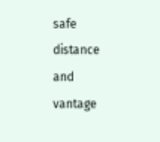safe distance and vantage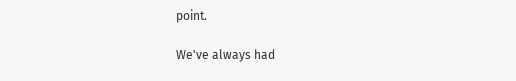point.

We've always had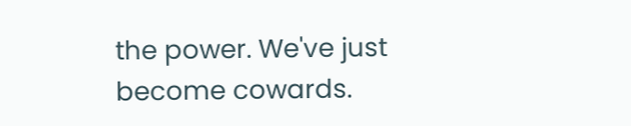the power. We've just become cowards.